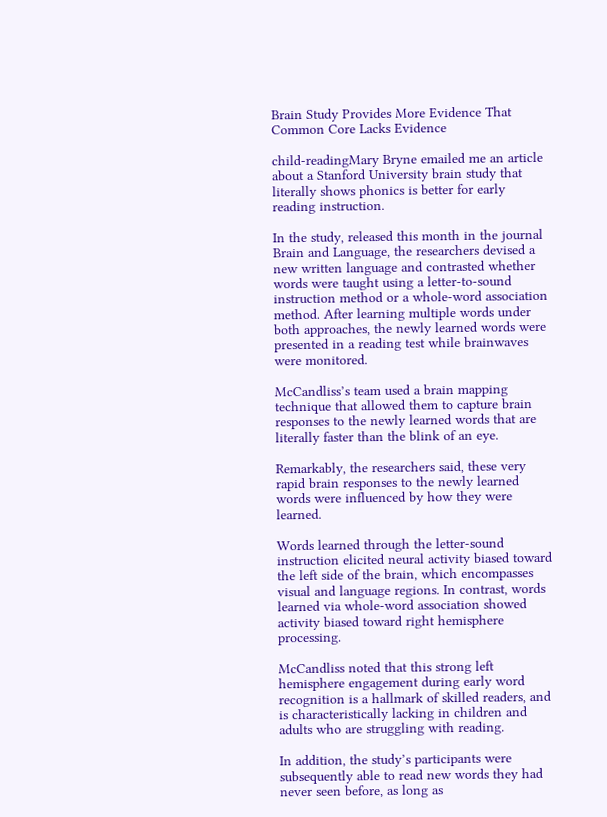Brain Study Provides More Evidence That Common Core Lacks Evidence

child-readingMary Bryne emailed me an article about a Stanford University brain study that literally shows phonics is better for early reading instruction.

In the study, released this month in the journal Brain and Language, the researchers devised a new written language and contrasted whether words were taught using a letter-to-sound instruction method or a whole-word association method. After learning multiple words under both approaches, the newly learned words were presented in a reading test while brainwaves were monitored.

McCandliss’s team used a brain mapping technique that allowed them to capture brain responses to the newly learned words that are literally faster than the blink of an eye.

Remarkably, the researchers said, these very rapid brain responses to the newly learned words were influenced by how they were learned.

Words learned through the letter-sound instruction elicited neural activity biased toward the left side of the brain, which encompasses visual and language regions. In contrast, words learned via whole-word association showed activity biased toward right hemisphere processing.

McCandliss noted that this strong left hemisphere engagement during early word recognition is a hallmark of skilled readers, and is characteristically lacking in children and adults who are struggling with reading.

In addition, the study’s participants were subsequently able to read new words they had never seen before, as long as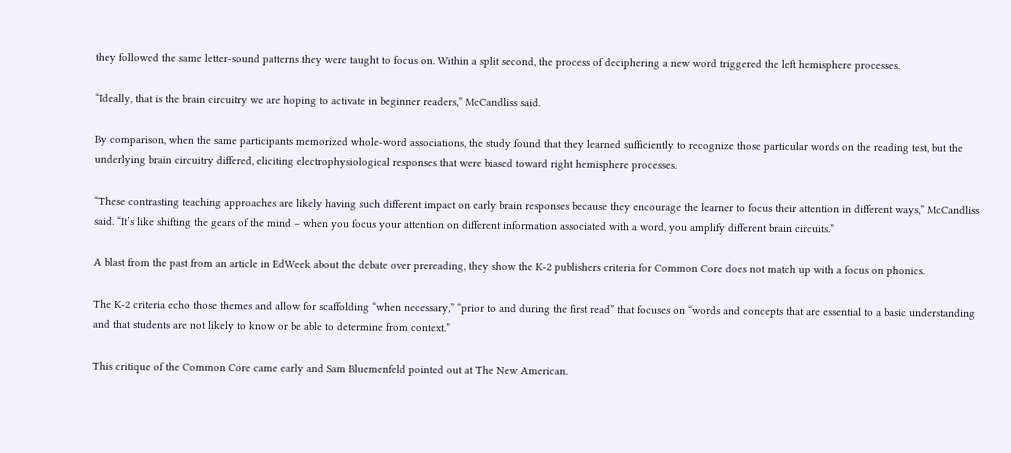they followed the same letter-sound patterns they were taught to focus on. Within a split second, the process of deciphering a new word triggered the left hemisphere processes.

“Ideally, that is the brain circuitry we are hoping to activate in beginner readers,” McCandliss said.

By comparison, when the same participants memorized whole-word associations, the study found that they learned sufficiently to recognize those particular words on the reading test, but the underlying brain circuitry differed, eliciting electrophysiological responses that were biased toward right hemisphere processes.

“These contrasting teaching approaches are likely having such different impact on early brain responses because they encourage the learner to focus their attention in different ways,” McCandliss said. “It’s like shifting the gears of the mind – when you focus your attention on different information associated with a word, you amplify different brain circuits.”

A blast from the past from an article in EdWeek about the debate over prereading, they show the K-2 publishers criteria for Common Core does not match up with a focus on phonics.

The K-2 criteria echo those themes and allow for scaffolding “when necessary,” “prior to and during the first read” that focuses on “words and concepts that are essential to a basic understanding and that students are not likely to know or be able to determine from context.”

This critique of the Common Core came early and Sam Bluemenfeld pointed out at The New American.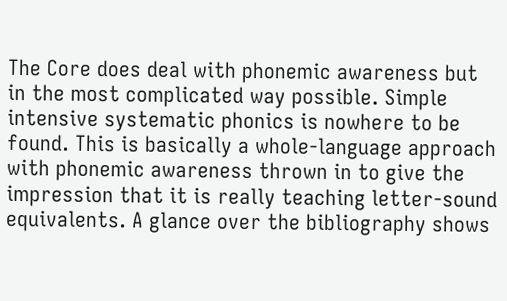The Core does deal with phonemic awareness but in the most complicated way possible. Simple intensive systematic phonics is nowhere to be found. This is basically a whole-language approach with phonemic awareness thrown in to give the impression that it is really teaching letter-sound equivalents. A glance over the bibliography shows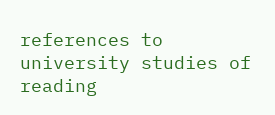references to university studies of reading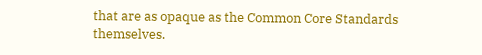that are as opaque as the Common Core Standards themselves.